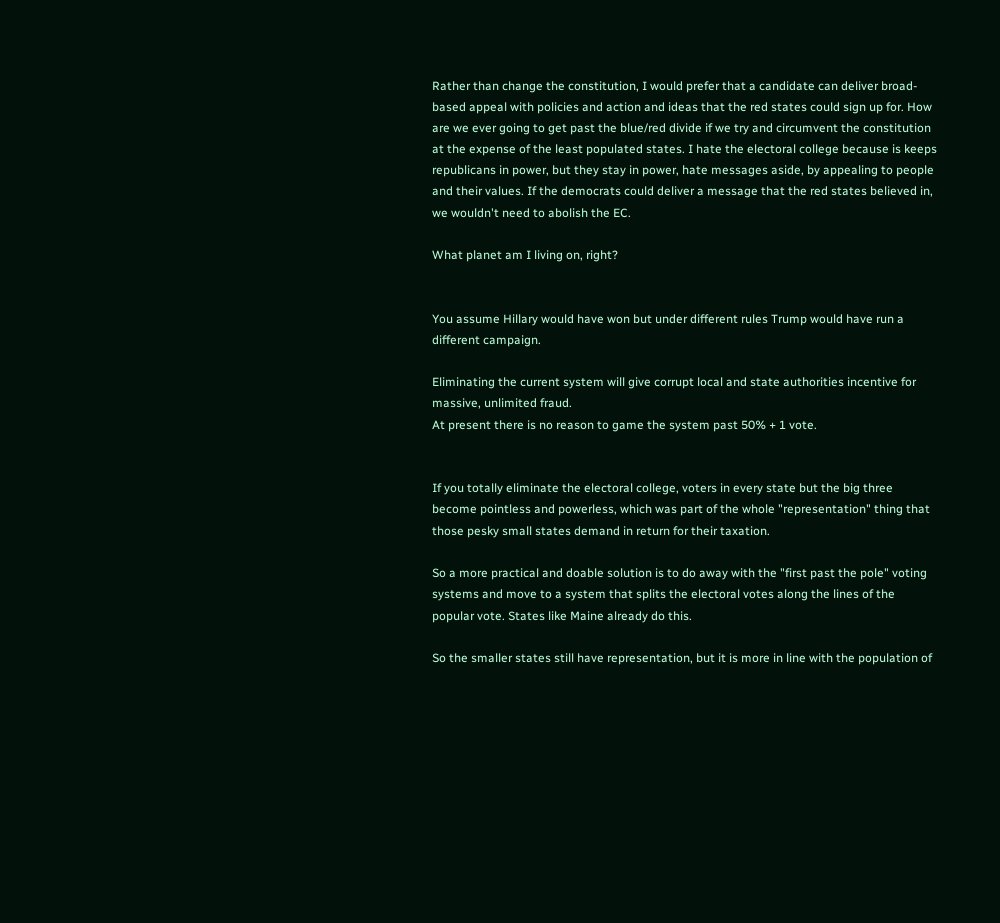Rather than change the constitution, I would prefer that a candidate can deliver broad-based appeal with policies and action and ideas that the red states could sign up for. How are we ever going to get past the blue/red divide if we try and circumvent the constitution at the expense of the least populated states. I hate the electoral college because is keeps republicans in power, but they stay in power, hate messages aside, by appealing to people and their values. If the democrats could deliver a message that the red states believed in, we wouldn't need to abolish the EC.

What planet am I living on, right?


You assume Hillary would have won but under different rules Trump would have run a different campaign.

Eliminating the current system will give corrupt local and state authorities incentive for massive, unlimited fraud.
At present there is no reason to game the system past 50% + 1 vote.


If you totally eliminate the electoral college, voters in every state but the big three become pointless and powerless, which was part of the whole "representation" thing that those pesky small states demand in return for their taxation.

So a more practical and doable solution is to do away with the "first past the pole" voting systems and move to a system that splits the electoral votes along the lines of the popular vote. States like Maine already do this.

So the smaller states still have representation, but it is more in line with the population of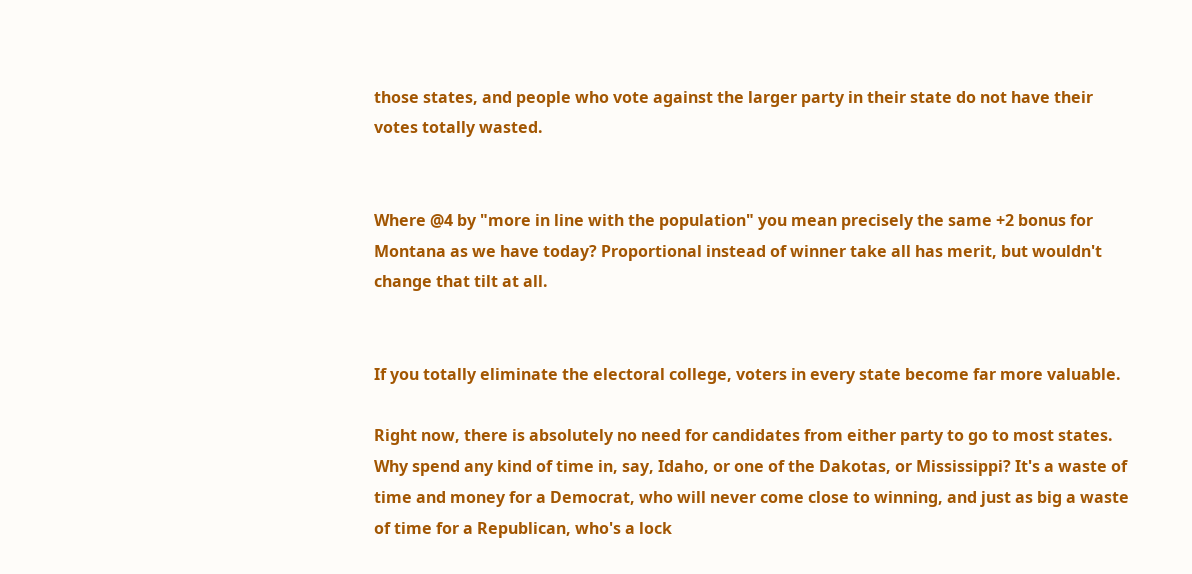those states, and people who vote against the larger party in their state do not have their votes totally wasted.


Where @4 by "more in line with the population" you mean precisely the same +2 bonus for Montana as we have today? Proportional instead of winner take all has merit, but wouldn't change that tilt at all.


If you totally eliminate the electoral college, voters in every state become far more valuable.

Right now, there is absolutely no need for candidates from either party to go to most states. Why spend any kind of time in, say, Idaho, or one of the Dakotas, or Mississippi? It's a waste of time and money for a Democrat, who will never come close to winning, and just as big a waste of time for a Republican, who's a lock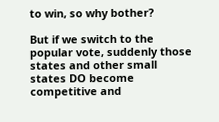to win, so why bother?

But if we switch to the popular vote, suddenly those states and other small states DO become competitive and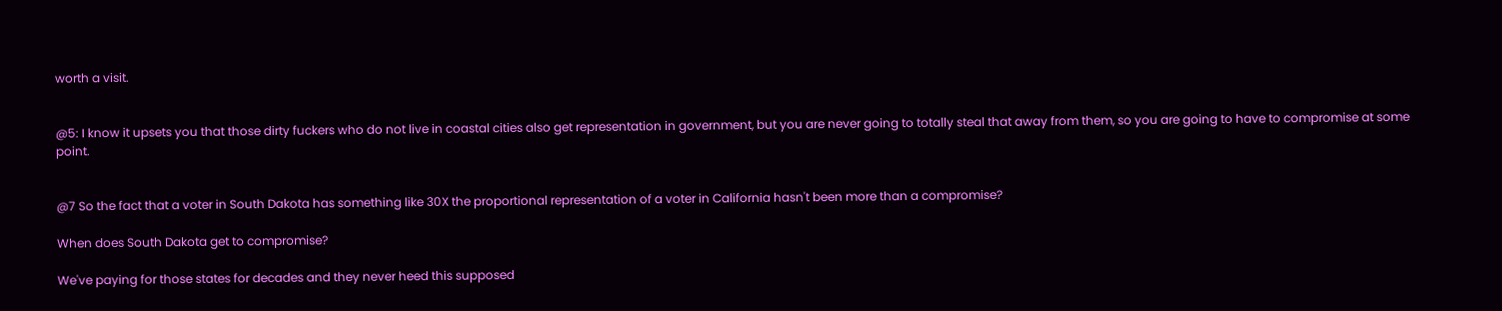worth a visit.


@5: I know it upsets you that those dirty fuckers who do not live in coastal cities also get representation in government, but you are never going to totally steal that away from them, so you are going to have to compromise at some point.


@7 So the fact that a voter in South Dakota has something like 30X the proportional representation of a voter in California hasn't been more than a compromise?

When does South Dakota get to compromise?

We've paying for those states for decades and they never heed this supposed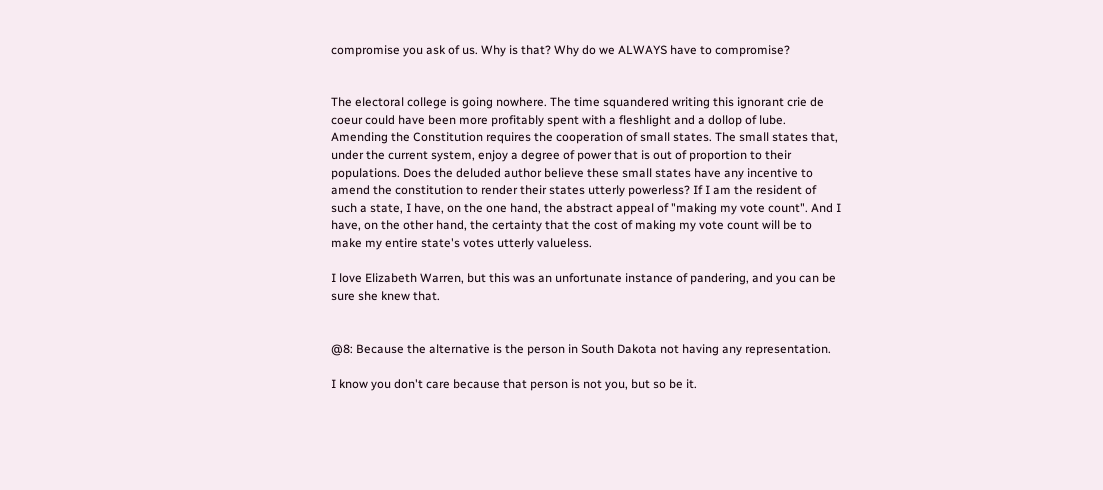compromise you ask of us. Why is that? Why do we ALWAYS have to compromise?


The electoral college is going nowhere. The time squandered writing this ignorant crie de coeur could have been more profitably spent with a fleshlight and a dollop of lube. Amending the Constitution requires the cooperation of small states. The small states that, under the current system, enjoy a degree of power that is out of proportion to their populations. Does the deluded author believe these small states have any incentive to amend the constitution to render their states utterly powerless? If I am the resident of such a state, I have, on the one hand, the abstract appeal of "making my vote count". And I have, on the other hand, the certainty that the cost of making my vote count will be to make my entire state's votes utterly valueless.

I love Elizabeth Warren, but this was an unfortunate instance of pandering, and you can be sure she knew that.


@8: Because the alternative is the person in South Dakota not having any representation.

I know you don't care because that person is not you, but so be it.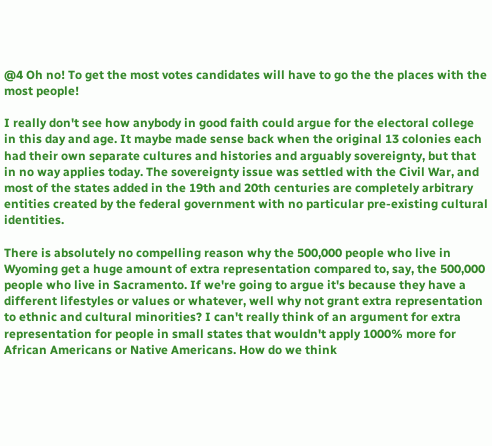@4 Oh no! To get the most votes candidates will have to go the the places with the most people!

I really don't see how anybody in good faith could argue for the electoral college in this day and age. It maybe made sense back when the original 13 colonies each had their own separate cultures and histories and arguably sovereignty, but that in no way applies today. The sovereignty issue was settled with the Civil War, and most of the states added in the 19th and 20th centuries are completely arbitrary entities created by the federal government with no particular pre-existing cultural identities.

There is absolutely no compelling reason why the 500,000 people who live in Wyoming get a huge amount of extra representation compared to, say, the 500,000 people who live in Sacramento. If we're going to argue it's because they have a different lifestyles or values or whatever, well why not grant extra representation to ethnic and cultural minorities? I can't really think of an argument for extra representation for people in small states that wouldn't apply 1000% more for African Americans or Native Americans. How do we think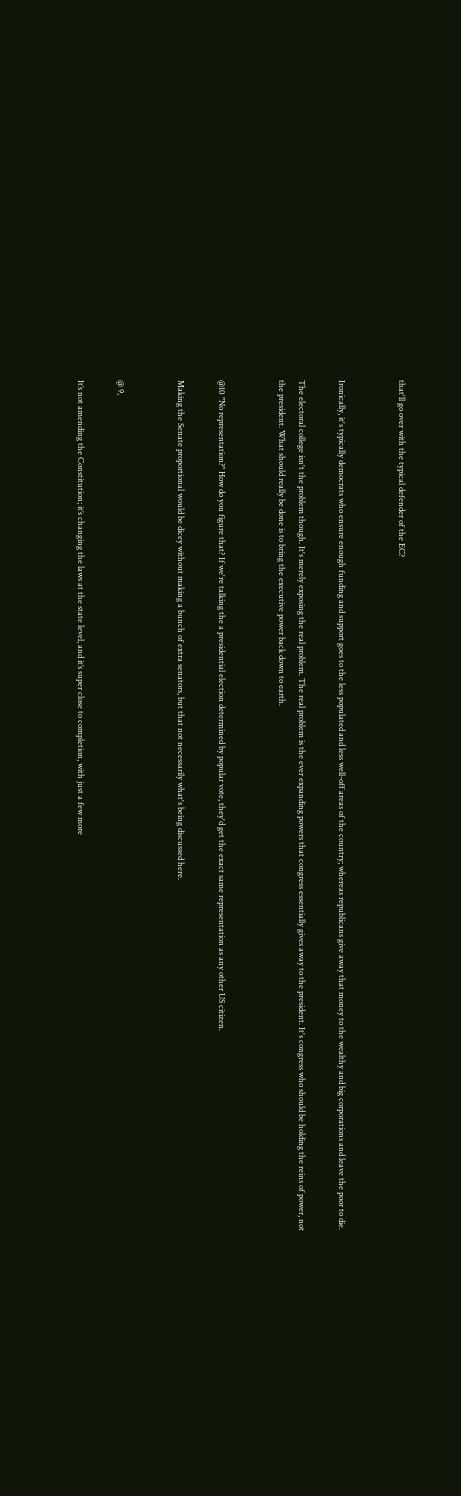that'll go over with the typical defender of the EC?


Ironically, it's typically democrats who ensure enough funding and support goes to the less populated and less well-off areas of the country; whereas republicans give away that money to the wealthy and big corporations and leave the poor to die.

The electoral college isn't the problem though. It's merely exposing the real problem. The real problem is the ever expanding powers that congress essentially gives away to the president. It's congress who should be holding the reins of power, not the president. What should really be done is to bring the executive power back down to earth.


@10 "No representation?" How do you figure that? If we're talking the a presidential election determined by popular vote, they'd get the exact same representation as any other US citizen.

Making the Senate proportional would be dicey without making a bunch of extra senators, but that not necessarily what's being discussed here.


@ 9,

It’s not amending the Constitution; it’s changing the laws at the state level, and it’s super close to completion, with just a few more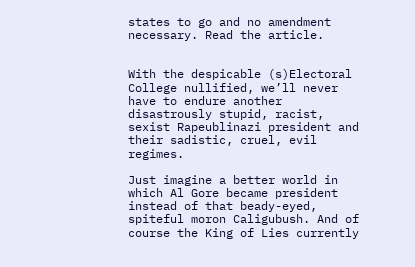states to go and no amendment necessary. Read the article.


With the despicable (s)Electoral College nullified, we’ll never have to endure another disastrously stupid, racist, sexist Rapeublinazi president and their sadistic, cruel, evil regimes.

Just imagine a better world in which Al Gore became president instead of that beady-eyed, spiteful moron Caligubush. And of course the King of Lies currently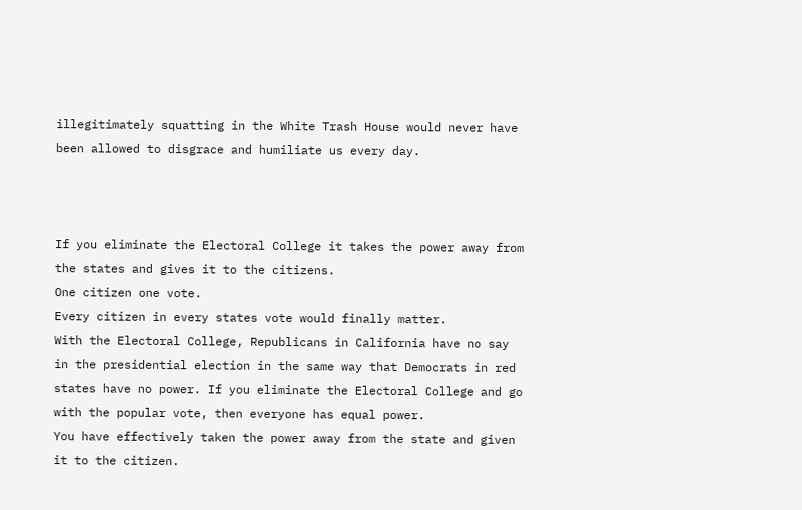illegitimately squatting in the White Trash House would never have been allowed to disgrace and humiliate us every day.



If you eliminate the Electoral College it takes the power away from the states and gives it to the citizens.
One citizen one vote.
Every citizen in every states vote would finally matter.
With the Electoral College, Republicans in California have no say in the presidential election in the same way that Democrats in red states have no power. If you eliminate the Electoral College and go with the popular vote, then everyone has equal power.
You have effectively taken the power away from the state and given it to the citizen.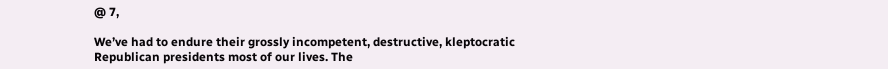@ 7,

We’ve had to endure their grossly incompetent, destructive, kleptocratic Republican presidents most of our lives. The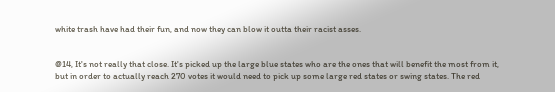white trash have had their fun, and now they can blow it outta their racist asses.


@14, It's not really that close. It's picked up the large blue states who are the ones that will benefit the most from it, but in order to actually reach 270 votes it would need to pick up some large red states or swing states. The red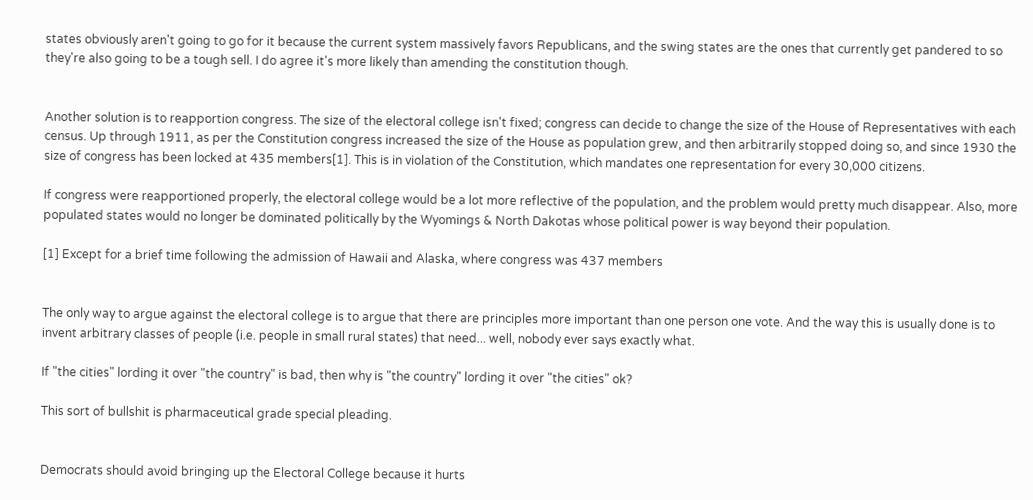states obviously aren't going to go for it because the current system massively favors Republicans, and the swing states are the ones that currently get pandered to so they're also going to be a tough sell. I do agree it's more likely than amending the constitution though.


Another solution is to reapportion congress. The size of the electoral college isn't fixed; congress can decide to change the size of the House of Representatives with each census. Up through 1911, as per the Constitution congress increased the size of the House as population grew, and then arbitrarily stopped doing so, and since 1930 the size of congress has been locked at 435 members[1]. This is in violation of the Constitution, which mandates one representation for every 30,000 citizens.

If congress were reapportioned properly, the electoral college would be a lot more reflective of the population, and the problem would pretty much disappear. Also, more populated states would no longer be dominated politically by the Wyomings & North Dakotas whose political power is way beyond their population.

[1] Except for a brief time following the admission of Hawaii and Alaska, where congress was 437 members


The only way to argue against the electoral college is to argue that there are principles more important than one person one vote. And the way this is usually done is to invent arbitrary classes of people (i.e. people in small rural states) that need... well, nobody ever says exactly what.

If "the cities" lording it over "the country" is bad, then why is "the country" lording it over "the cities" ok?

This sort of bullshit is pharmaceutical grade special pleading.


Democrats should avoid bringing up the Electoral College because it hurts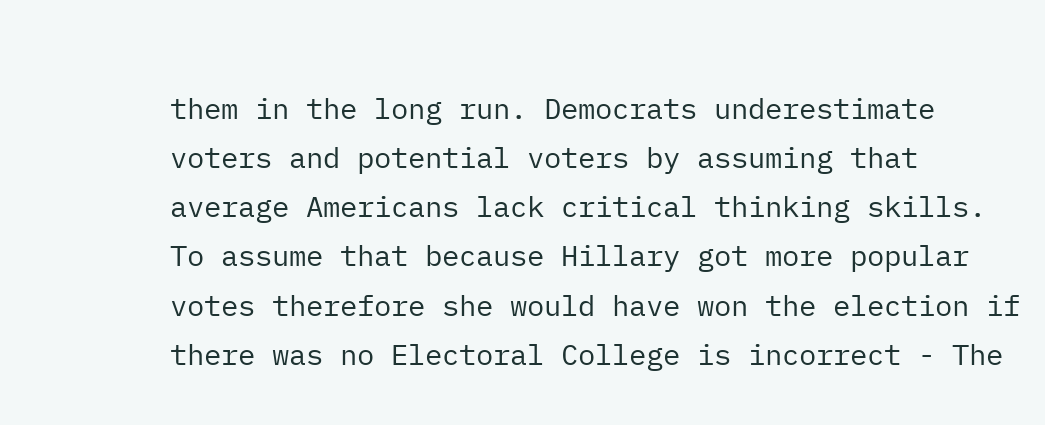them in the long run. Democrats underestimate voters and potential voters by assuming that average Americans lack critical thinking skills. To assume that because Hillary got more popular votes therefore she would have won the election if there was no Electoral College is incorrect - The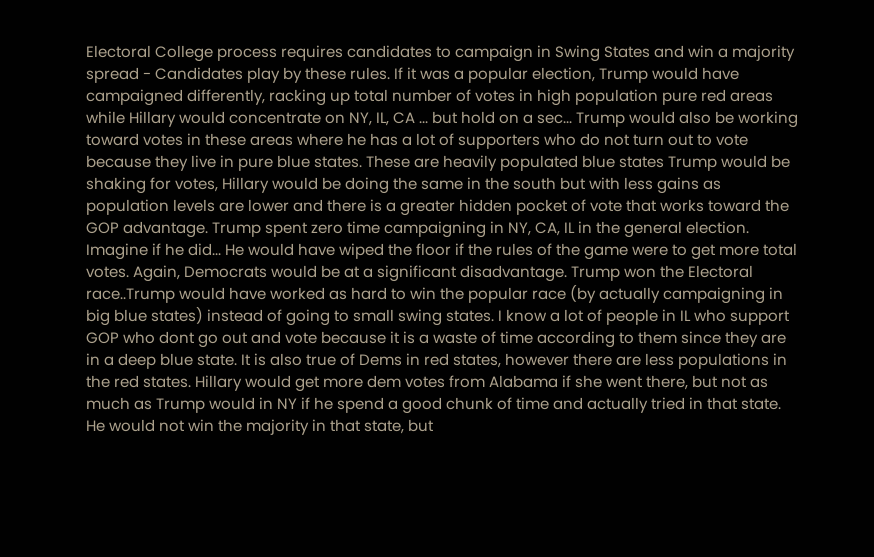Electoral College process requires candidates to campaign in Swing States and win a majority spread - Candidates play by these rules. If it was a popular election, Trump would have campaigned differently, racking up total number of votes in high population pure red areas while Hillary would concentrate on NY, IL, CA ... but hold on a sec... Trump would also be working toward votes in these areas where he has a lot of supporters who do not turn out to vote because they live in pure blue states. These are heavily populated blue states Trump would be shaking for votes, Hillary would be doing the same in the south but with less gains as population levels are lower and there is a greater hidden pocket of vote that works toward the GOP advantage. Trump spent zero time campaigning in NY, CA, IL in the general election. Imagine if he did... He would have wiped the floor if the rules of the game were to get more total votes. Again, Democrats would be at a significant disadvantage. Trump won the Electoral race..Trump would have worked as hard to win the popular race (by actually campaigning in big blue states) instead of going to small swing states. I know a lot of people in IL who support GOP who dont go out and vote because it is a waste of time according to them since they are in a deep blue state. It is also true of Dems in red states, however there are less populations in the red states. Hillary would get more dem votes from Alabama if she went there, but not as much as Trump would in NY if he spend a good chunk of time and actually tried in that state. He would not win the majority in that state, but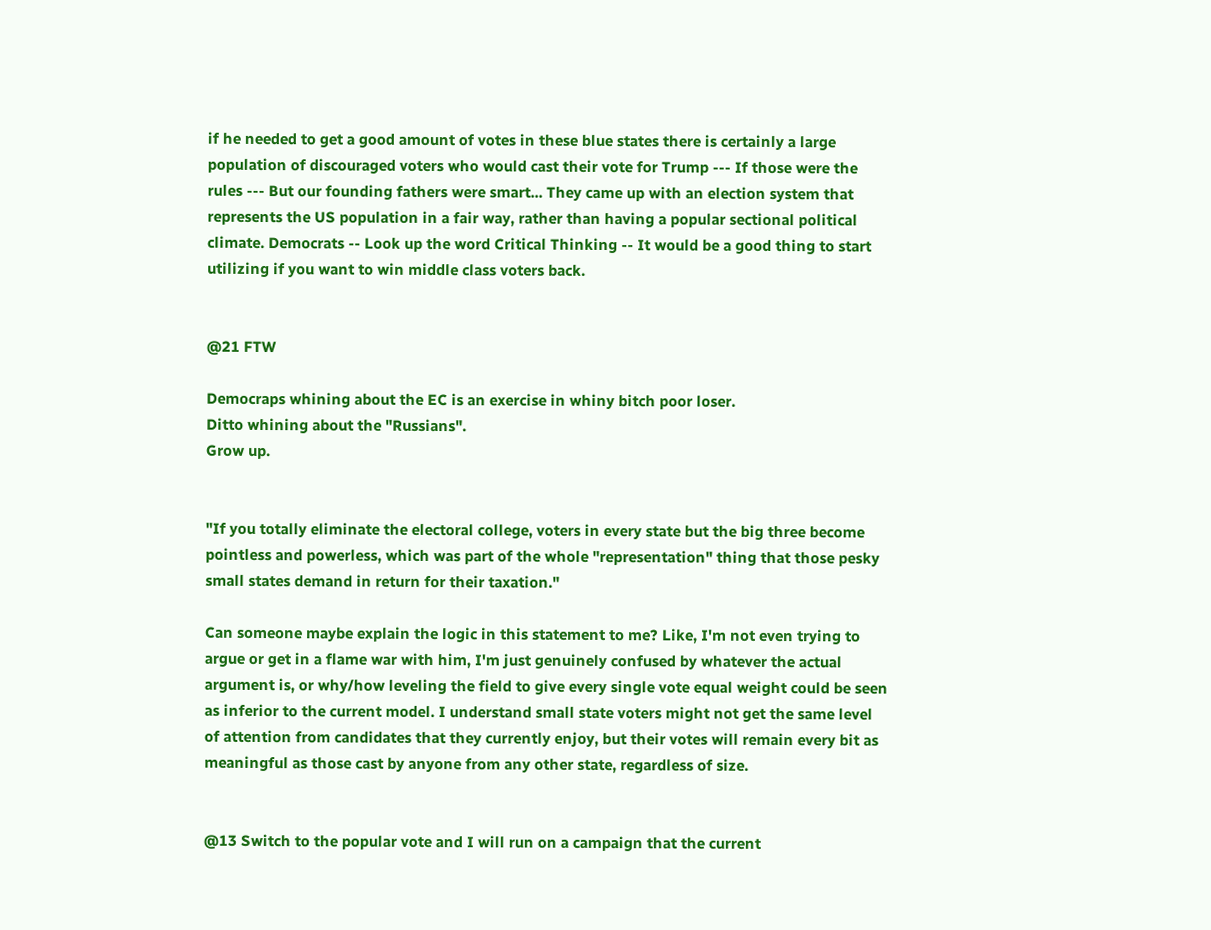if he needed to get a good amount of votes in these blue states there is certainly a large population of discouraged voters who would cast their vote for Trump --- If those were the rules --- But our founding fathers were smart... They came up with an election system that represents the US population in a fair way, rather than having a popular sectional political climate. Democrats -- Look up the word Critical Thinking -- It would be a good thing to start utilizing if you want to win middle class voters back.


@21 FTW

Democraps whining about the EC is an exercise in whiny bitch poor loser.
Ditto whining about the "Russians".
Grow up.


"If you totally eliminate the electoral college, voters in every state but the big three become pointless and powerless, which was part of the whole "representation" thing that those pesky small states demand in return for their taxation."

Can someone maybe explain the logic in this statement to me? Like, I'm not even trying to argue or get in a flame war with him, I'm just genuinely confused by whatever the actual argument is, or why/how leveling the field to give every single vote equal weight could be seen as inferior to the current model. I understand small state voters might not get the same level of attention from candidates that they currently enjoy, but their votes will remain every bit as meaningful as those cast by anyone from any other state, regardless of size.


@13 Switch to the popular vote and I will run on a campaign that the current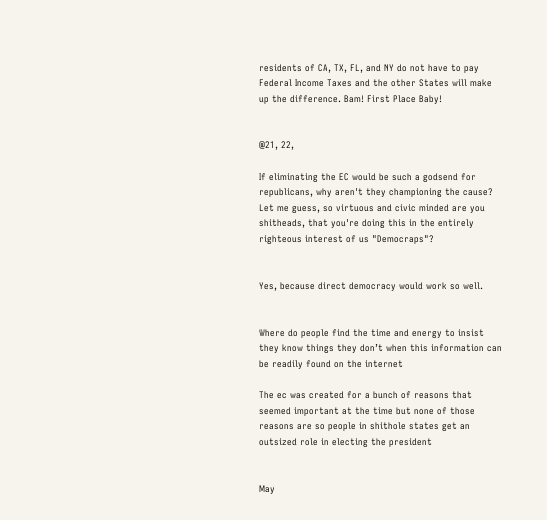residents of CA, TX, FL, and NY do not have to pay Federal Income Taxes and the other States will make up the difference. Bam! First Place Baby!


@21, 22,

If eliminating the EC would be such a godsend for republicans, why aren't they championing the cause? Let me guess, so virtuous and civic minded are you shitheads, that you're doing this in the entirely righteous interest of us "Democraps"?


Yes, because direct democracy would work so well.


Where do people find the time and energy to insist they know things they don’t when this information can be readily found on the internet

The ec was created for a bunch of reasons that seemed important at the time but none of those reasons are so people in shithole states get an outsized role in electing the president


May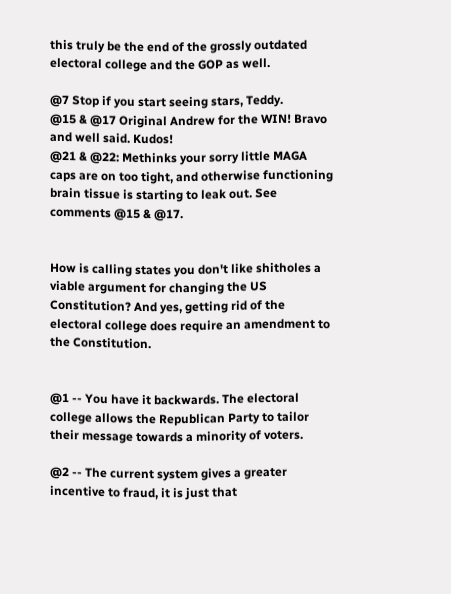this truly be the end of the grossly outdated electoral college and the GOP as well.

@7 Stop if you start seeing stars, Teddy.
@15 & @17 Original Andrew for the WIN! Bravo and well said. Kudos!
@21 & @22: Methinks your sorry little MAGA caps are on too tight, and otherwise functioning brain tissue is starting to leak out. See comments @15 & @17.


How is calling states you don't like shitholes a viable argument for changing the US Constitution? And yes, getting rid of the electoral college does require an amendment to the Constitution.


@1 -- You have it backwards. The electoral college allows the Republican Party to tailor their message towards a minority of voters.

@2 -- The current system gives a greater incentive to fraud, it is just that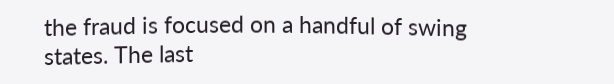the fraud is focused on a handful of swing states. The last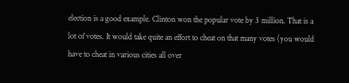election is a good example. Clinton won the popular vote by 3 million. That is a lot of votes. It would take quite an effort to cheat on that many votes (you would have to cheat in various cities all over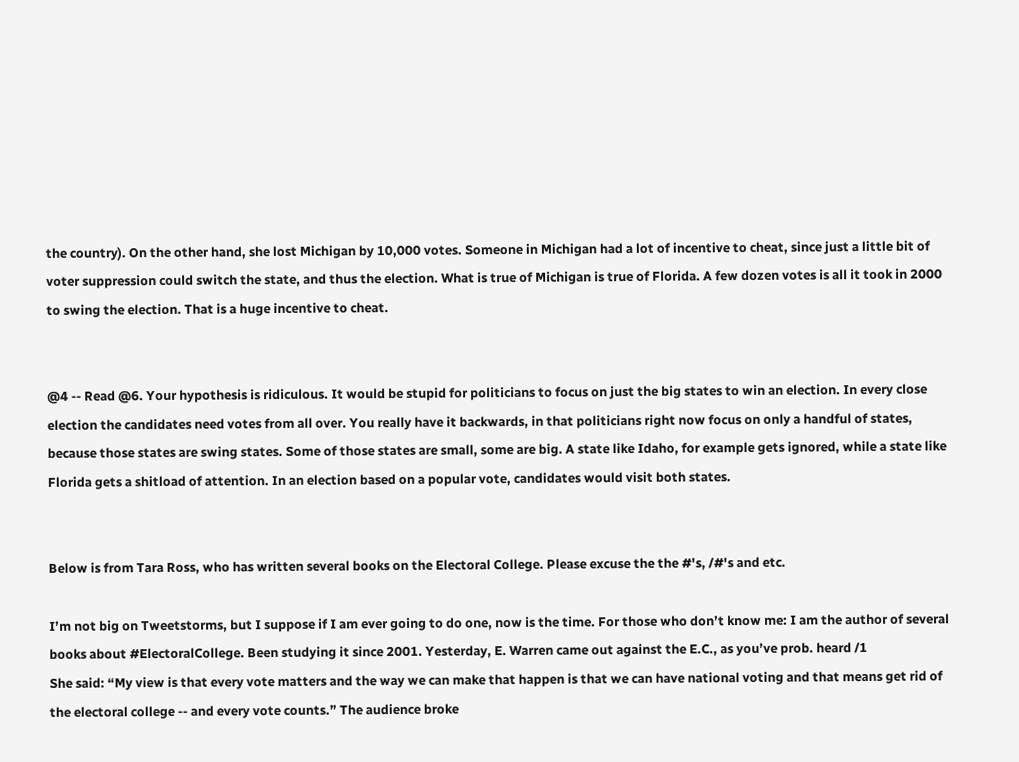the country). On the other hand, she lost Michigan by 10,000 votes. Someone in Michigan had a lot of incentive to cheat, since just a little bit of voter suppression could switch the state, and thus the election. What is true of Michigan is true of Florida. A few dozen votes is all it took in 2000 to swing the election. That is a huge incentive to cheat.


@4 -- Read @6. Your hypothesis is ridiculous. It would be stupid for politicians to focus on just the big states to win an election. In every close election the candidates need votes from all over. You really have it backwards, in that politicians right now focus on only a handful of states, because those states are swing states. Some of those states are small, some are big. A state like Idaho, for example gets ignored, while a state like Florida gets a shitload of attention. In an election based on a popular vote, candidates would visit both states.


Below is from Tara Ross, who has written several books on the Electoral College. Please excuse the the #'s, /#'s and etc.

I’m not big on Tweetstorms, but I suppose if I am ever going to do one, now is the time. For those who don’t know me: I am the author of several books about #ElectoralCollege. Been studying it since 2001. Yesterday, E. Warren came out against the E.C., as you’ve prob. heard /1
She said: “My view is that every vote matters and the way we can make that happen is that we can have national voting and that means get rid of the electoral college -- and every vote counts.” The audience broke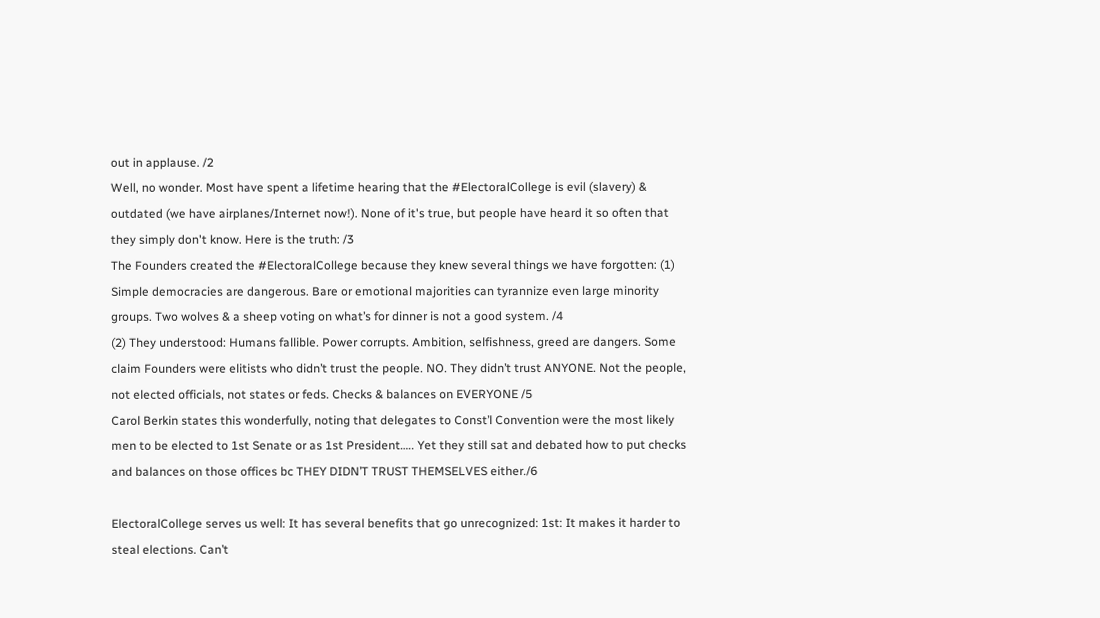out in applause. /2
Well, no wonder. Most have spent a lifetime hearing that the #ElectoralCollege is evil (slavery) & outdated (we have airplanes/Internet now!). None of it's true, but people have heard it so often that they simply don't know. Here is the truth: /3
The Founders created the #ElectoralCollege because they knew several things we have forgotten: (1) Simple democracies are dangerous. Bare or emotional majorities can tyrannize even large minority groups. Two wolves & a sheep voting on what’s for dinner is not a good system. /4
(2) They understood: Humans fallible. Power corrupts. Ambition, selfishness, greed are dangers. Some claim Founders were elitists who didn’t trust the people. NO. They didn’t trust ANYONE. Not the people, not elected officials, not states or feds. Checks & balances on EVERYONE /5
Carol Berkin states this wonderfully, noting that delegates to Const’l Convention were the most likely men to be elected to 1st Senate or as 1st President….. Yet they still sat and debated how to put checks and balances on those offices bc THEY DIDN’T TRUST THEMSELVES either./6

ElectoralCollege serves us well: It has several benefits that go unrecognized: 1st: It makes it harder to steal elections. Can’t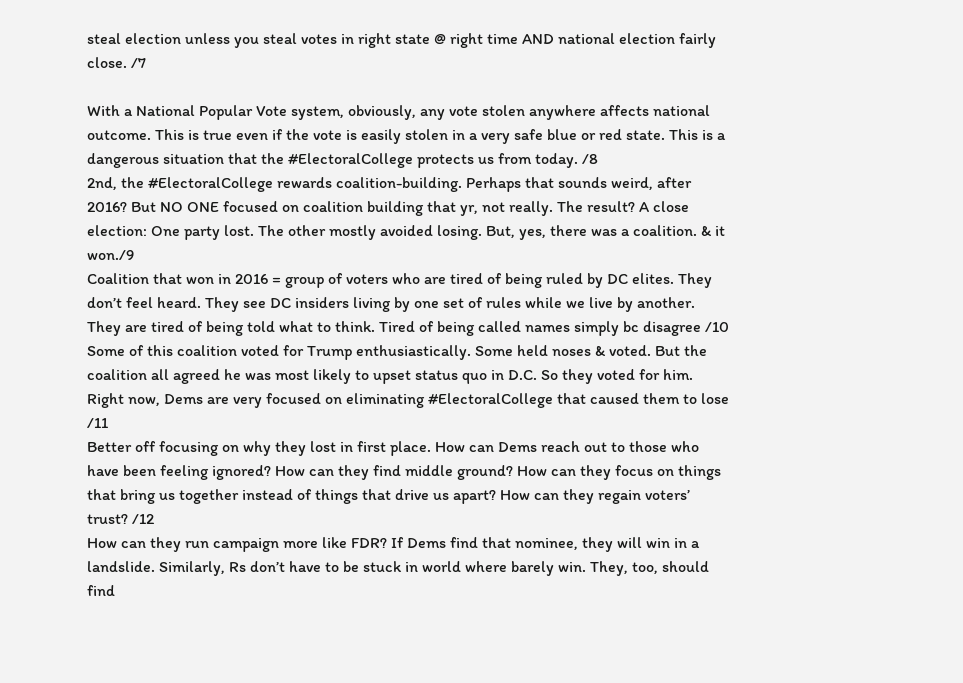steal election unless you steal votes in right state @ right time AND national election fairly close. /7

With a National Popular Vote system, obviously, any vote stolen anywhere affects national outcome. This is true even if the vote is easily stolen in a very safe blue or red state. This is a dangerous situation that the #ElectoralCollege protects us from today. /8
2nd, the #ElectoralCollege rewards coalition-building. Perhaps that sounds weird, after 2016? But NO ONE focused on coalition building that yr, not really. The result? A close election: One party lost. The other mostly avoided losing. But, yes, there was a coalition. & it won./9
Coalition that won in 2016 = group of voters who are tired of being ruled by DC elites. They don’t feel heard. They see DC insiders living by one set of rules while we live by another. They are tired of being told what to think. Tired of being called names simply bc disagree /10
Some of this coalition voted for Trump enthusiastically. Some held noses & voted. But the coalition all agreed he was most likely to upset status quo in D.C. So they voted for him. Right now, Dems are very focused on eliminating #ElectoralCollege that caused them to lose /11
Better off focusing on why they lost in first place. How can Dems reach out to those who have been feeling ignored? How can they find middle ground? How can they focus on things that bring us together instead of things that drive us apart? How can they regain voters’ trust? /12
How can they run campaign more like FDR? If Dems find that nominee, they will win in a landslide. Similarly, Rs don’t have to be stuck in world where barely win. They, too, should find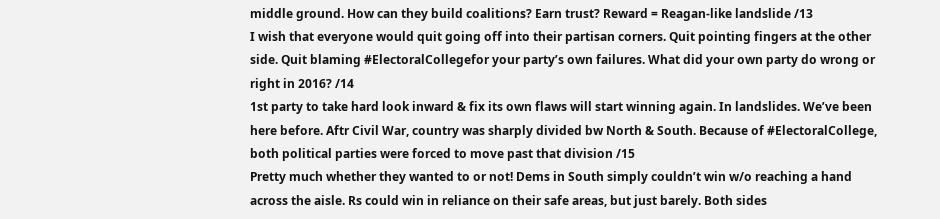middle ground. How can they build coalitions? Earn trust? Reward = Reagan-like landslide /13
I wish that everyone would quit going off into their partisan corners. Quit pointing fingers at the other side. Quit blaming #ElectoralCollegefor your party’s own failures. What did your own party do wrong or right in 2016? /14
1st party to take hard look inward & fix its own flaws will start winning again. In landslides. We’ve been here before. Aftr Civil War, country was sharply divided bw North & South. Because of #ElectoralCollege, both political parties were forced to move past that division /15
Pretty much whether they wanted to or not! Dems in South simply couldn’t win w/o reaching a hand across the aisle. Rs could win in reliance on their safe areas, but just barely. Both sides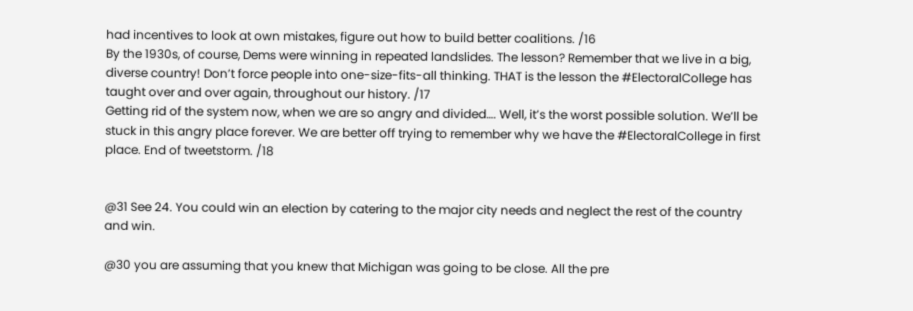had incentives to look at own mistakes, figure out how to build better coalitions. /16
By the 1930s, of course, Dems were winning in repeated landslides. The lesson? Remember that we live in a big, diverse country! Don’t force people into one-size-fits-all thinking. THAT is the lesson the #ElectoralCollege has taught over and over again, throughout our history. /17
Getting rid of the system now, when we are so angry and divided…. Well, it’s the worst possible solution. We’ll be stuck in this angry place forever. We are better off trying to remember why we have the #ElectoralCollege in first place. End of tweetstorm. /18


@31 See 24. You could win an election by catering to the major city needs and neglect the rest of the country and win.

@30 you are assuming that you knew that Michigan was going to be close. All the pre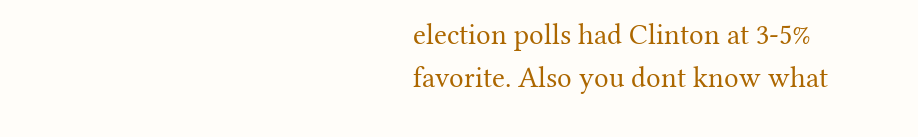election polls had Clinton at 3-5% favorite. Also you dont know what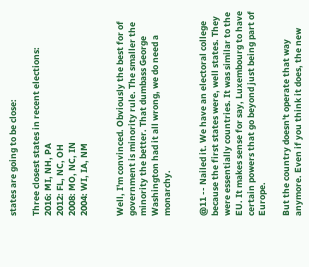states are going to be close:

Three closest states in recent elections:
2016: MI, NH, PA
2012: FL, NC, OH
2008: MO, NC, IN
2004: WI, IA, NM


Well, I'm convinced. Obviously the best for of government is minority rule. The smaller the minority the better. That dumbass George Washington had it all wrong, we do need a monarchy.


@11 -- Nailed it. We have an electoral college because the first states were, well states. They were essentially countries. It was similar to the EU. It makes sense for say, Luxembourg to have certain powers that go beyond just being part of Europe.

But the country doesn't operate that way anymore. Even if you think it does, the new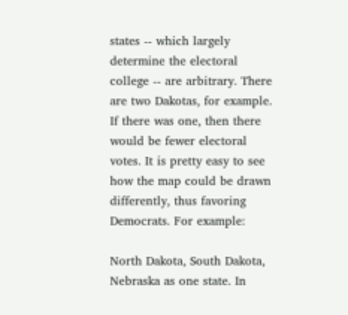states -- which largely determine the electoral college -- are arbitrary. There are two Dakotas, for example. If there was one, then there would be fewer electoral votes. It is pretty easy to see how the map could be drawn differently, thus favoring Democrats. For example:

North Dakota, South Dakota, Nebraska as one state. In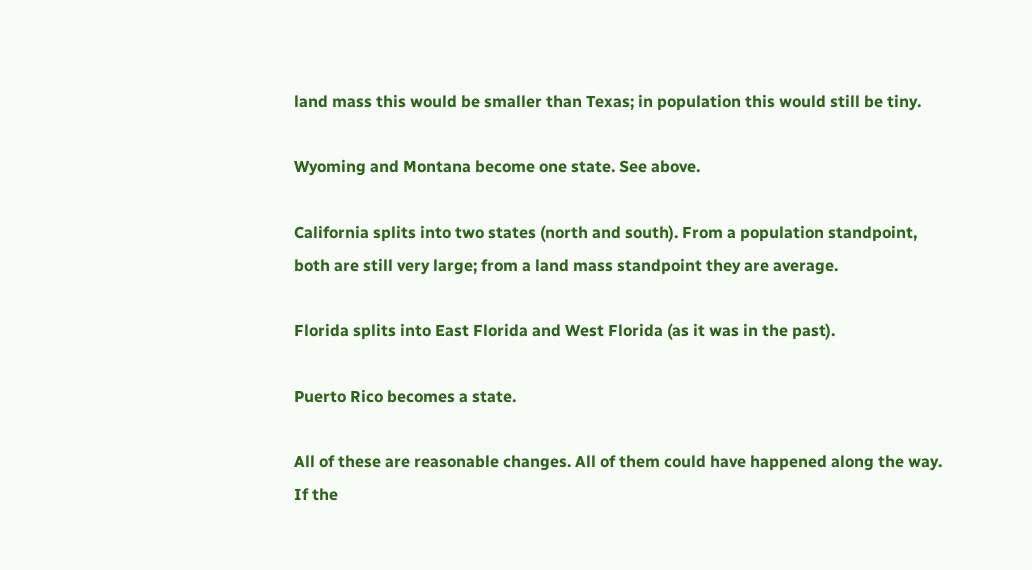land mass this would be smaller than Texas; in population this would still be tiny.

Wyoming and Montana become one state. See above.

California splits into two states (north and south). From a population standpoint, both are still very large; from a land mass standpoint they are average.

Florida splits into East Florida and West Florida (as it was in the past).

Puerto Rico becomes a state.

All of these are reasonable changes. All of them could have happened along the way. If the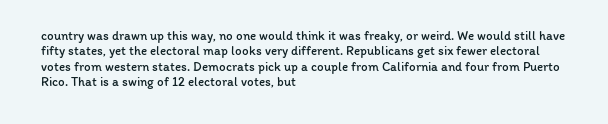country was drawn up this way, no one would think it was freaky, or weird. We would still have fifty states, yet the electoral map looks very different. Republicans get six fewer electoral votes from western states. Democrats pick up a couple from California and four from Puerto Rico. That is a swing of 12 electoral votes, but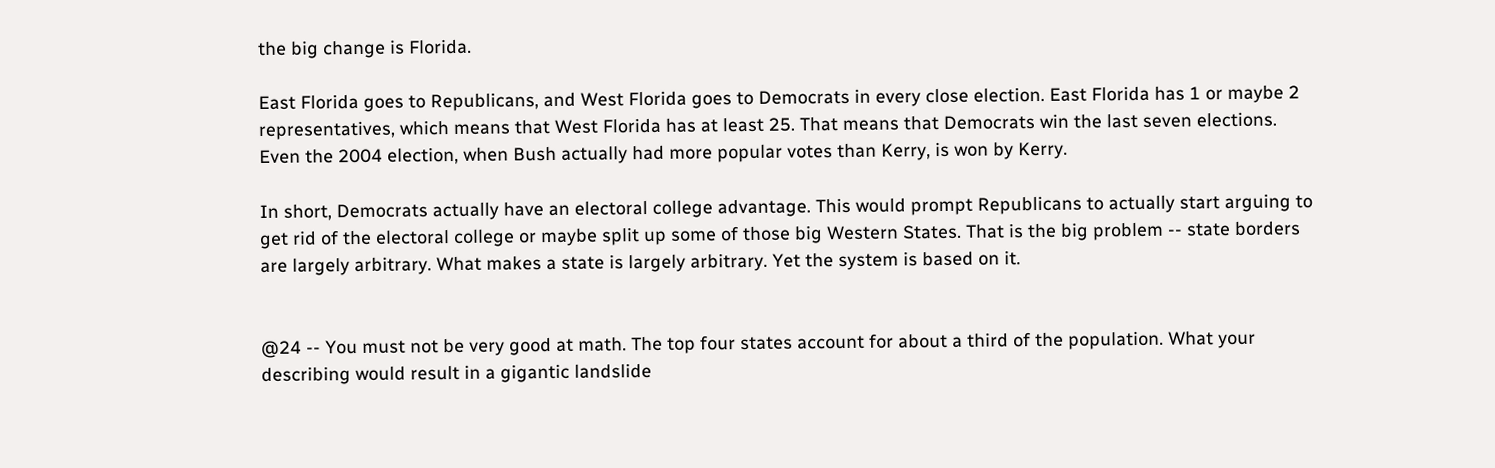the big change is Florida.

East Florida goes to Republicans, and West Florida goes to Democrats in every close election. East Florida has 1 or maybe 2 representatives, which means that West Florida has at least 25. That means that Democrats win the last seven elections. Even the 2004 election, when Bush actually had more popular votes than Kerry, is won by Kerry.

In short, Democrats actually have an electoral college advantage. This would prompt Republicans to actually start arguing to get rid of the electoral college or maybe split up some of those big Western States. That is the big problem -- state borders are largely arbitrary. What makes a state is largely arbitrary. Yet the system is based on it.


@24 -- You must not be very good at math. The top four states account for about a third of the population. What your describing would result in a gigantic landslide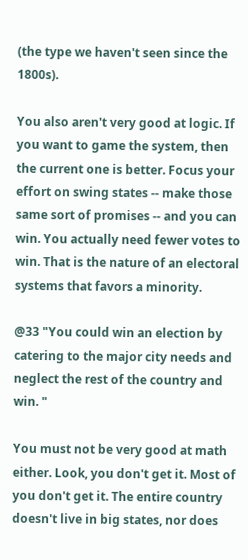(the type we haven't seen since the 1800s).

You also aren't very good at logic. If you want to game the system, then the current one is better. Focus your effort on swing states -- make those same sort of promises -- and you can win. You actually need fewer votes to win. That is the nature of an electoral systems that favors a minority.

@33 "You could win an election by catering to the major city needs and neglect the rest of the country and win. "

You must not be very good at math either. Look, you don't get it. Most of you don't get it. The entire country doesn't live in big states, nor does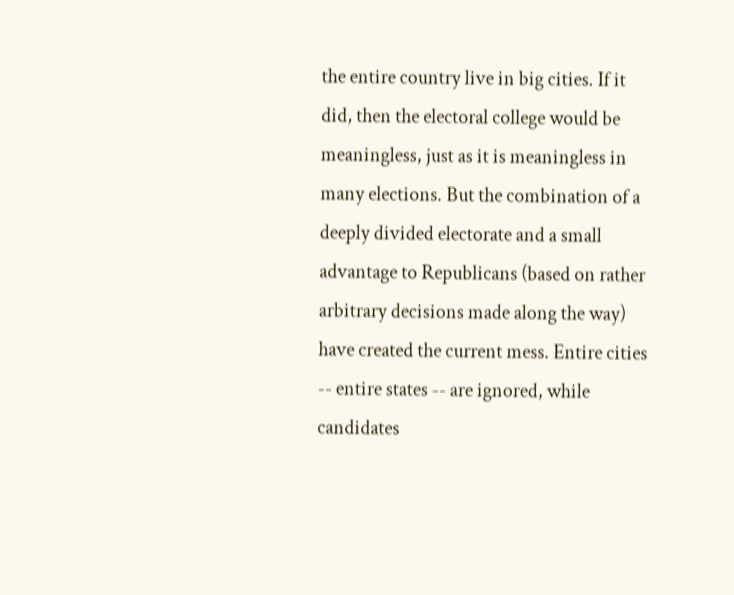the entire country live in big cities. If it did, then the electoral college would be meaningless, just as it is meaningless in many elections. But the combination of a deeply divided electorate and a small advantage to Republicans (based on rather arbitrary decisions made along the way) have created the current mess. Entire cities -- entire states -- are ignored, while candidates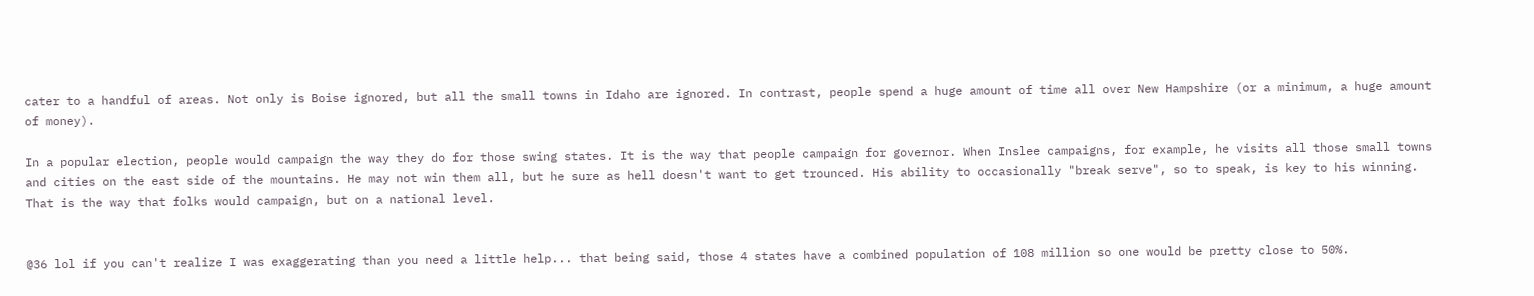cater to a handful of areas. Not only is Boise ignored, but all the small towns in Idaho are ignored. In contrast, people spend a huge amount of time all over New Hampshire (or a minimum, a huge amount of money).

In a popular election, people would campaign the way they do for those swing states. It is the way that people campaign for governor. When Inslee campaigns, for example, he visits all those small towns and cities on the east side of the mountains. He may not win them all, but he sure as hell doesn't want to get trounced. His ability to occasionally "break serve", so to speak, is key to his winning. That is the way that folks would campaign, but on a national level.


@36 lol if you can't realize I was exaggerating than you need a little help... that being said, those 4 states have a combined population of 108 million so one would be pretty close to 50%.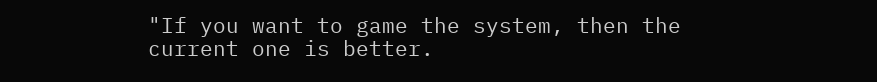"If you want to game the system, then the current one is better.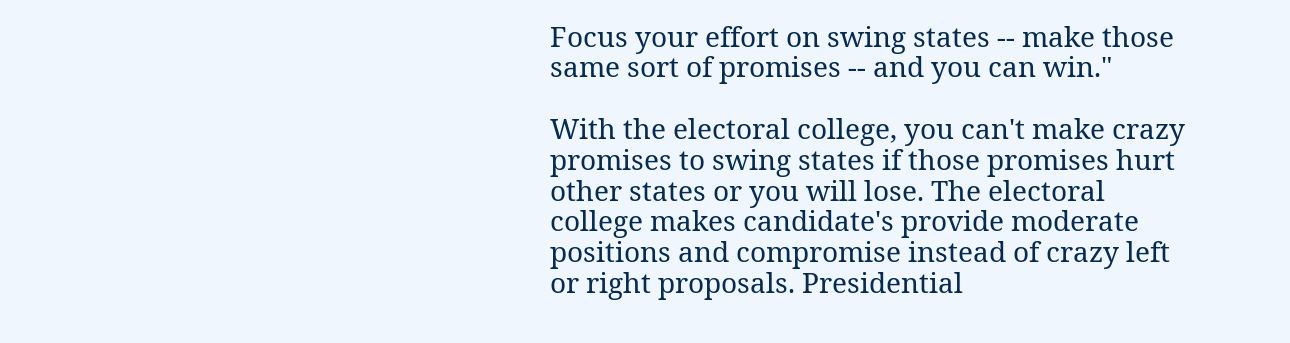Focus your effort on swing states -- make those same sort of promises -- and you can win."

With the electoral college, you can't make crazy promises to swing states if those promises hurt other states or you will lose. The electoral college makes candidate's provide moderate positions and compromise instead of crazy left or right proposals. Presidential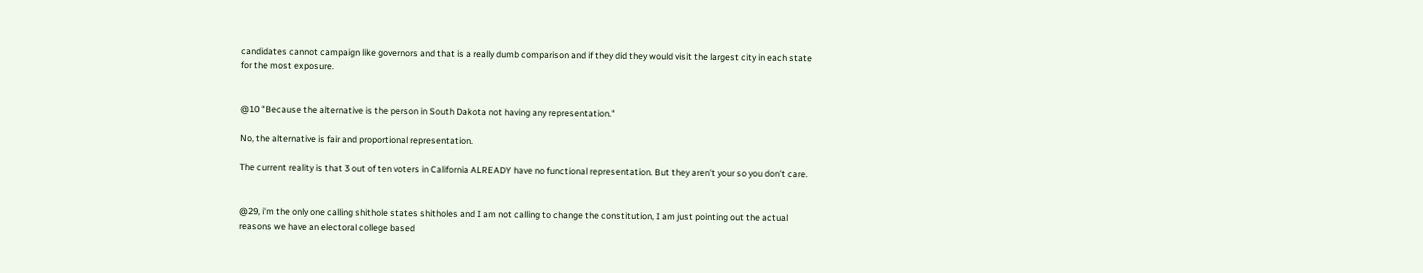candidates cannot campaign like governors and that is a really dumb comparison and if they did they would visit the largest city in each state for the most exposure.


@10 "Because the alternative is the person in South Dakota not having any representation."

No, the alternative is fair and proportional representation.

The current reality is that 3 out of ten voters in California ALREADY have no functional representation. But they aren't your so you don't care.


@29, i'm the only one calling shithole states shitholes and I am not calling to change the constitution, I am just pointing out the actual reasons we have an electoral college based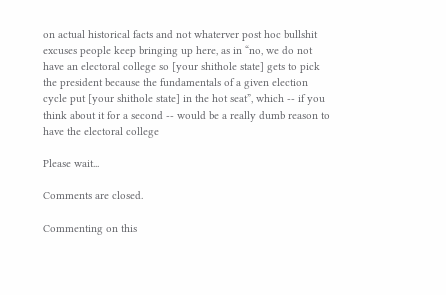on actual historical facts and not whaterver post hoc bullshit excuses people keep bringing up here, as in “no, we do not have an electoral college so [your shithole state] gets to pick the president because the fundamentals of a given election cycle put [your shithole state] in the hot seat”, which -- if you think about it for a second -- would be a really dumb reason to have the electoral college

Please wait...

Comments are closed.

Commenting on this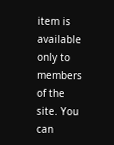item is available only to members of the site. You can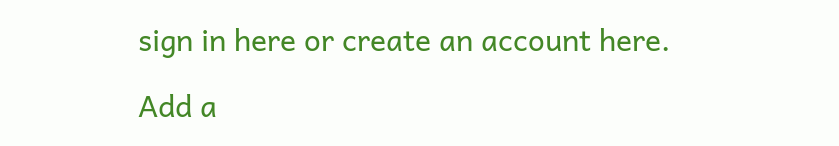sign in here or create an account here.

Add a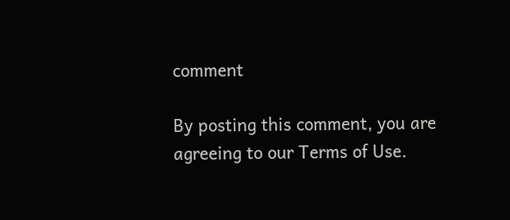comment

By posting this comment, you are agreeing to our Terms of Use.